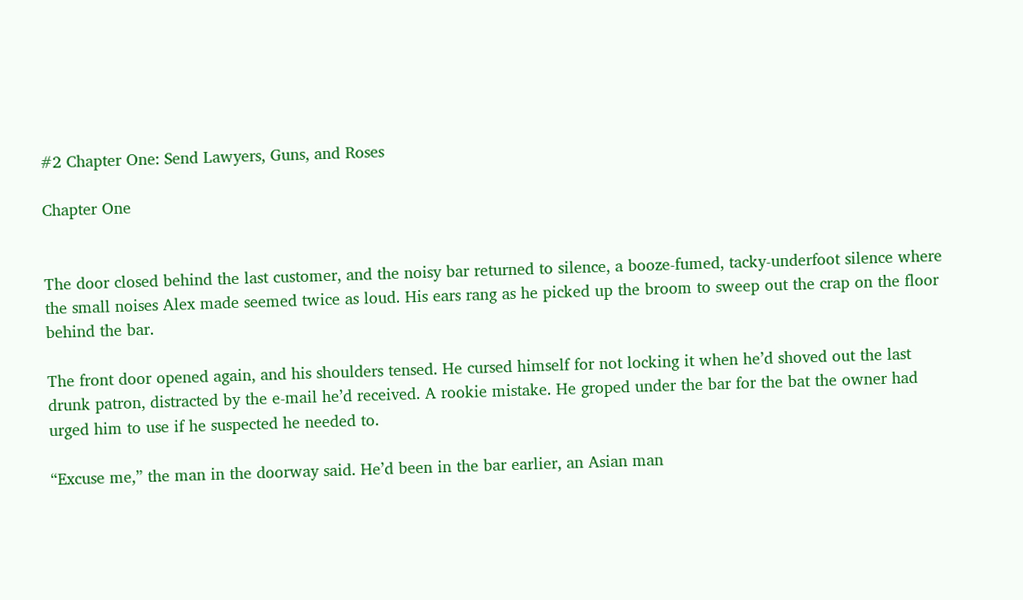#2 Chapter One: Send Lawyers, Guns, and Roses

Chapter One


The door closed behind the last customer, and the noisy bar returned to silence, a booze-fumed, tacky-underfoot silence where the small noises Alex made seemed twice as loud. His ears rang as he picked up the broom to sweep out the crap on the floor behind the bar.

The front door opened again, and his shoulders tensed. He cursed himself for not locking it when he’d shoved out the last drunk patron, distracted by the e-mail he’d received. A rookie mistake. He groped under the bar for the bat the owner had urged him to use if he suspected he needed to.

“Excuse me,” the man in the doorway said. He’d been in the bar earlier, an Asian man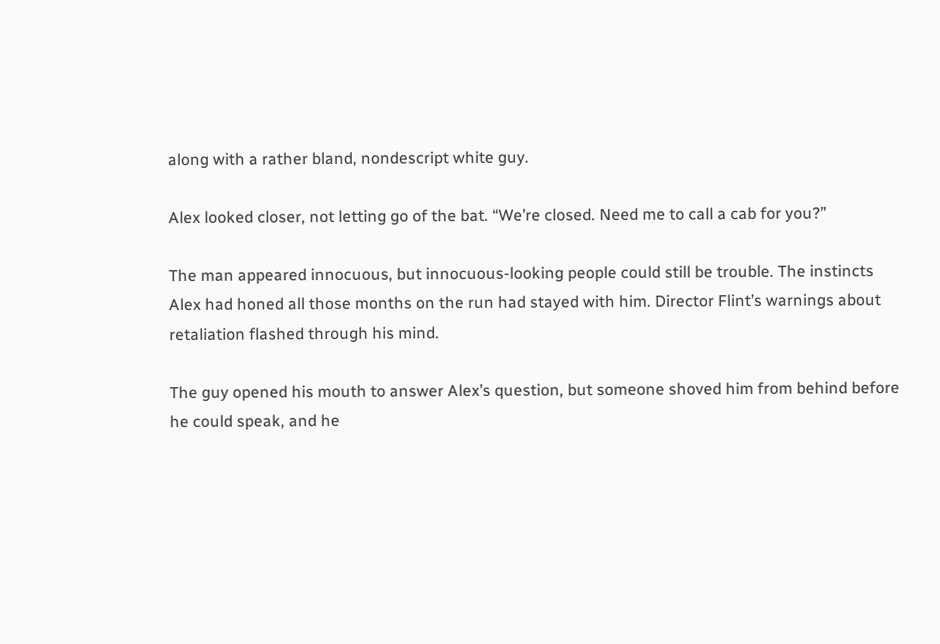along with a rather bland, nondescript white guy.

Alex looked closer, not letting go of the bat. “We’re closed. Need me to call a cab for you?”

The man appeared innocuous, but innocuous-looking people could still be trouble. The instincts Alex had honed all those months on the run had stayed with him. Director Flint’s warnings about retaliation flashed through his mind.

The guy opened his mouth to answer Alex’s question, but someone shoved him from behind before he could speak, and he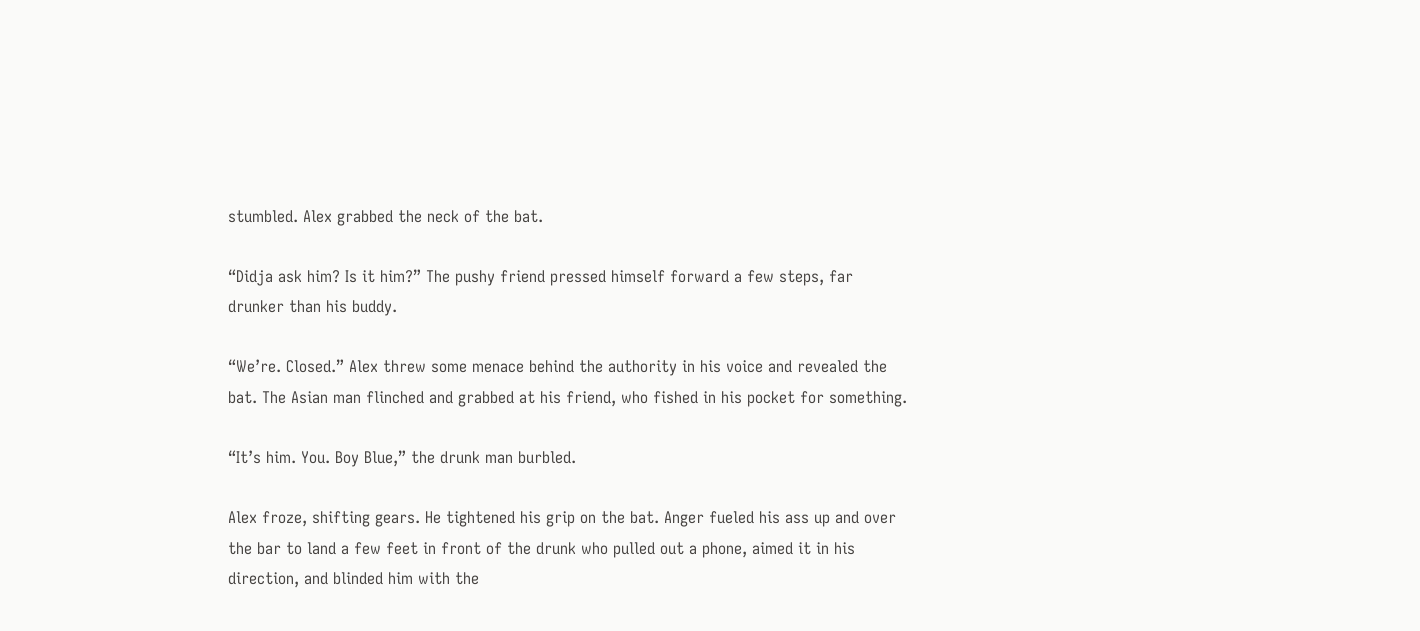stumbled. Alex grabbed the neck of the bat.

“Didja ask him? Is it him?” The pushy friend pressed himself forward a few steps, far drunker than his buddy.

“We’re. Closed.” Alex threw some menace behind the authority in his voice and revealed the bat. The Asian man flinched and grabbed at his friend, who fished in his pocket for something.

“It’s him. You. Boy Blue,” the drunk man burbled.

Alex froze, shifting gears. He tightened his grip on the bat. Anger fueled his ass up and over the bar to land a few feet in front of the drunk who pulled out a phone, aimed it in his direction, and blinded him with the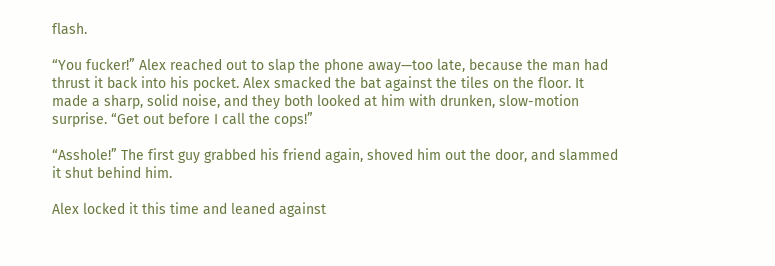flash.

“You fucker!” Alex reached out to slap the phone away—too late, because the man had thrust it back into his pocket. Alex smacked the bat against the tiles on the floor. It made a sharp, solid noise, and they both looked at him with drunken, slow-motion surprise. “Get out before I call the cops!”

“Asshole!” The first guy grabbed his friend again, shoved him out the door, and slammed it shut behind him.

Alex locked it this time and leaned against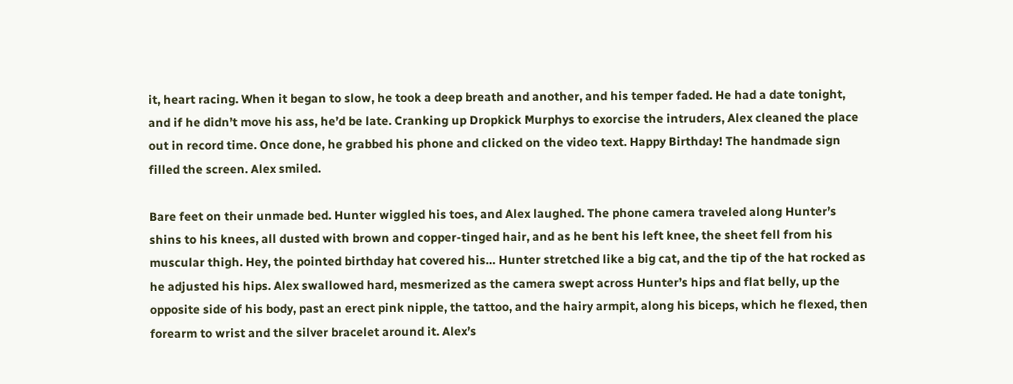it, heart racing. When it began to slow, he took a deep breath and another, and his temper faded. He had a date tonight, and if he didn’t move his ass, he’d be late. Cranking up Dropkick Murphys to exorcise the intruders, Alex cleaned the place out in record time. Once done, he grabbed his phone and clicked on the video text. Happy Birthday! The handmade sign filled the screen. Alex smiled.

Bare feet on their unmade bed. Hunter wiggled his toes, and Alex laughed. The phone camera traveled along Hunter’s shins to his knees, all dusted with brown and copper-tinged hair, and as he bent his left knee, the sheet fell from his muscular thigh. Hey, the pointed birthday hat covered his… Hunter stretched like a big cat, and the tip of the hat rocked as he adjusted his hips. Alex swallowed hard, mesmerized as the camera swept across Hunter’s hips and flat belly, up the opposite side of his body, past an erect pink nipple, the tattoo, and the hairy armpit, along his biceps, which he flexed, then forearm to wrist and the silver bracelet around it. Alex’s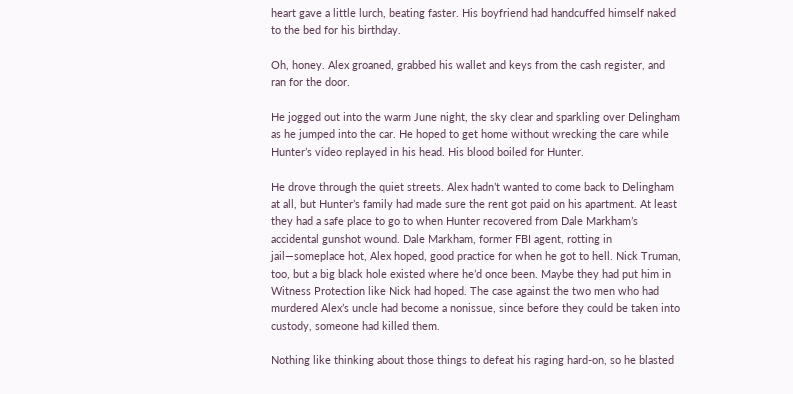heart gave a little lurch, beating faster. His boyfriend had handcuffed himself naked to the bed for his birthday.

Oh, honey. Alex groaned, grabbed his wallet and keys from the cash register, and ran for the door.

He jogged out into the warm June night, the sky clear and sparkling over Delingham as he jumped into the car. He hoped to get home without wrecking the care while Hunter’s video replayed in his head. His blood boiled for Hunter.

He drove through the quiet streets. Alex hadn’t wanted to come back to Delingham at all, but Hunter’s family had made sure the rent got paid on his apartment. At least they had a safe place to go to when Hunter recovered from Dale Markham’s accidental gunshot wound. Dale Markham, former FBI agent, rotting in jail—someplace hot, Alex hoped, good practice for when he got to hell. Nick Truman, too, but a big black hole existed where he’d once been. Maybe they had put him in Witness Protection like Nick had hoped. The case against the two men who had murdered Alex’s uncle had become a nonissue, since before they could be taken into custody, someone had killed them.

Nothing like thinking about those things to defeat his raging hard-on, so he blasted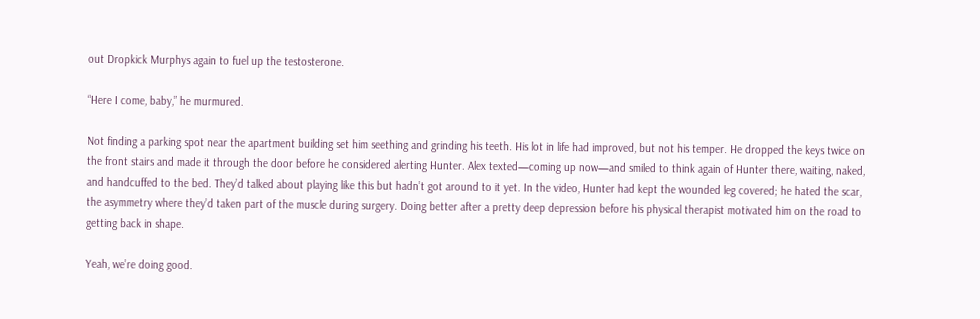out Dropkick Murphys again to fuel up the testosterone.

“Here I come, baby,” he murmured.

Not finding a parking spot near the apartment building set him seething and grinding his teeth. His lot in life had improved, but not his temper. He dropped the keys twice on the front stairs and made it through the door before he considered alerting Hunter. Alex texted—coming up now—and smiled to think again of Hunter there, waiting, naked, and handcuffed to the bed. They’d talked about playing like this but hadn’t got around to it yet. In the video, Hunter had kept the wounded leg covered; he hated the scar, the asymmetry where they’d taken part of the muscle during surgery. Doing better after a pretty deep depression before his physical therapist motivated him on the road to getting back in shape.

Yeah, we’re doing good.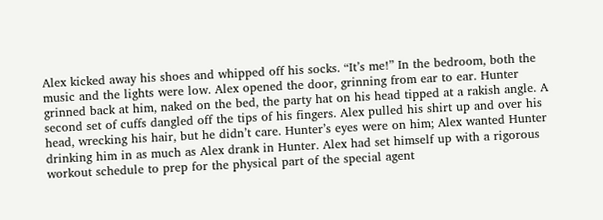Alex kicked away his shoes and whipped off his socks. “It’s me!” In the bedroom, both the music and the lights were low. Alex opened the door, grinning from ear to ear. Hunter grinned back at him, naked on the bed, the party hat on his head tipped at a rakish angle. A second set of cuffs dangled off the tips of his fingers. Alex pulled his shirt up and over his head, wrecking his hair, but he didn’t care. Hunter’s eyes were on him; Alex wanted Hunter drinking him in as much as Alex drank in Hunter. Alex had set himself up with a rigorous workout schedule to prep for the physical part of the special agent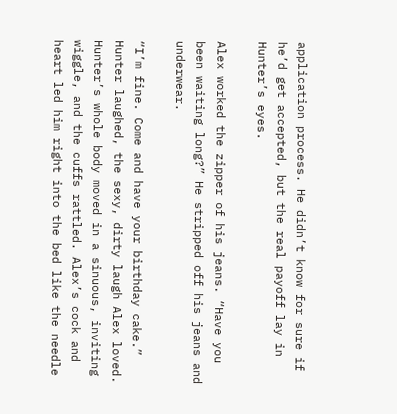application process. He didn’t know for sure if he’d get accepted, but the real payoff lay in Hunter’s eyes.

Alex worked the zipper of his jeans. “Have you been waiting long?” He stripped off his jeans and underwear.

“I’m fine. Come and have your birthday cake.” Hunter laughed, the sexy, dirty laugh Alex loved. Hunter’s whole body moved in a sinuous, inviting wiggle, and the cuffs rattled. Alex’s cock and heart led him right into the bed like the needle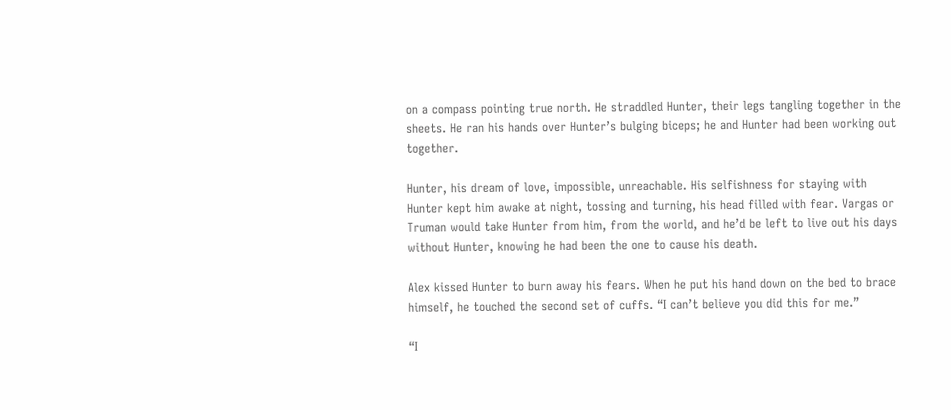on a compass pointing true north. He straddled Hunter, their legs tangling together in the sheets. He ran his hands over Hunter’s bulging biceps; he and Hunter had been working out together.

Hunter, his dream of love, impossible, unreachable. His selfishness for staying with Hunter kept him awake at night, tossing and turning, his head filled with fear. Vargas or Truman would take Hunter from him, from the world, and he’d be left to live out his days without Hunter, knowing he had been the one to cause his death.

Alex kissed Hunter to burn away his fears. When he put his hand down on the bed to brace himself, he touched the second set of cuffs. “I can’t believe you did this for me.”

“I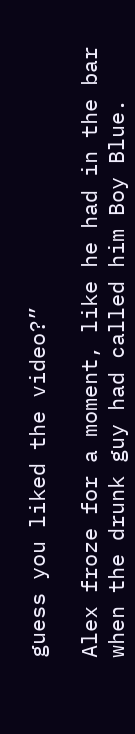guess you liked the video?”

Alex froze for a moment, like he had in the bar when the drunk guy had called him Boy Blue.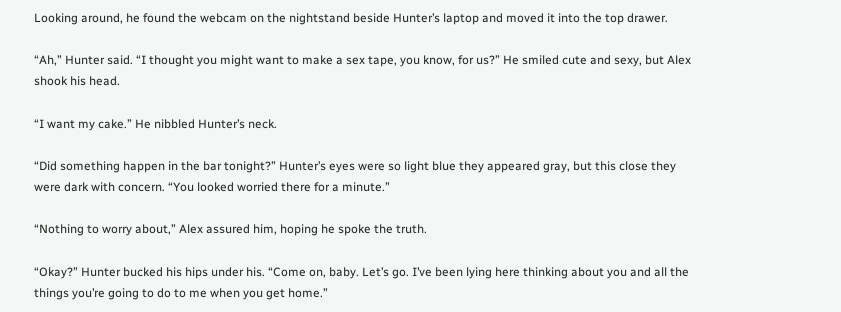Looking around, he found the webcam on the nightstand beside Hunter’s laptop and moved it into the top drawer.

“Ah,” Hunter said. “I thought you might want to make a sex tape, you know, for us?” He smiled cute and sexy, but Alex shook his head.

“I want my cake.” He nibbled Hunter’s neck.

“Did something happen in the bar tonight?” Hunter’s eyes were so light blue they appeared gray, but this close they were dark with concern. “You looked worried there for a minute.”

“Nothing to worry about,” Alex assured him, hoping he spoke the truth.

“Okay?” Hunter bucked his hips under his. “Come on, baby. Let’s go. I’ve been lying here thinking about you and all the things you’re going to do to me when you get home.”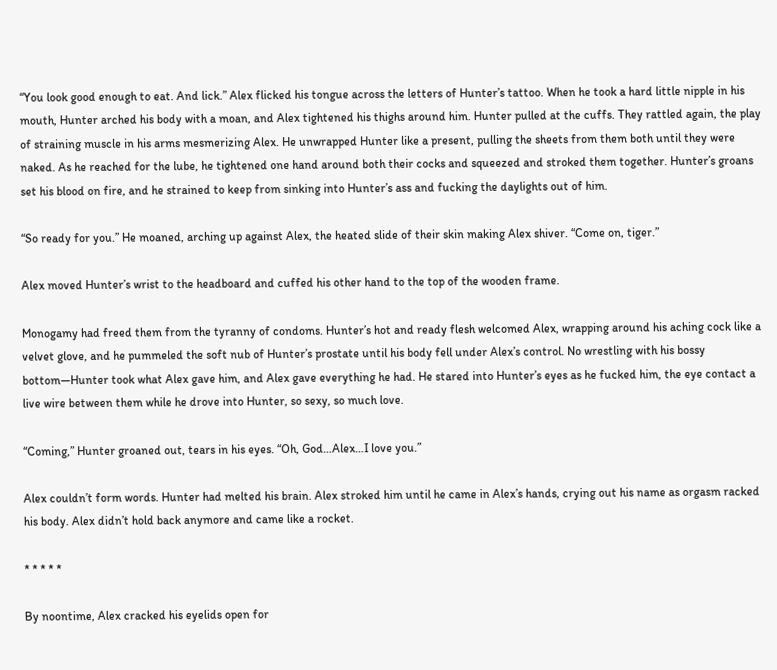“You look good enough to eat. And lick.” Alex flicked his tongue across the letters of Hunter’s tattoo. When he took a hard little nipple in his mouth, Hunter arched his body with a moan, and Alex tightened his thighs around him. Hunter pulled at the cuffs. They rattled again, the play of straining muscle in his arms mesmerizing Alex. He unwrapped Hunter like a present, pulling the sheets from them both until they were naked. As he reached for the lube, he tightened one hand around both their cocks and squeezed and stroked them together. Hunter’s groans set his blood on fire, and he strained to keep from sinking into Hunter’s ass and fucking the daylights out of him.

“So ready for you.” He moaned, arching up against Alex, the heated slide of their skin making Alex shiver. “Come on, tiger.”

Alex moved Hunter’s wrist to the headboard and cuffed his other hand to the top of the wooden frame.

Monogamy had freed them from the tyranny of condoms. Hunter’s hot and ready flesh welcomed Alex, wrapping around his aching cock like a velvet glove, and he pummeled the soft nub of Hunter’s prostate until his body fell under Alex’s control. No wrestling with his bossy bottom—Hunter took what Alex gave him, and Alex gave everything he had. He stared into Hunter’s eyes as he fucked him, the eye contact a live wire between them while he drove into Hunter, so sexy, so much love.

“Coming,” Hunter groaned out, tears in his eyes. “Oh, God…Alex…I love you.”

Alex couldn’t form words. Hunter had melted his brain. Alex stroked him until he came in Alex’s hands, crying out his name as orgasm racked his body. Alex didn’t hold back anymore and came like a rocket.

* * * * *

By noontime, Alex cracked his eyelids open for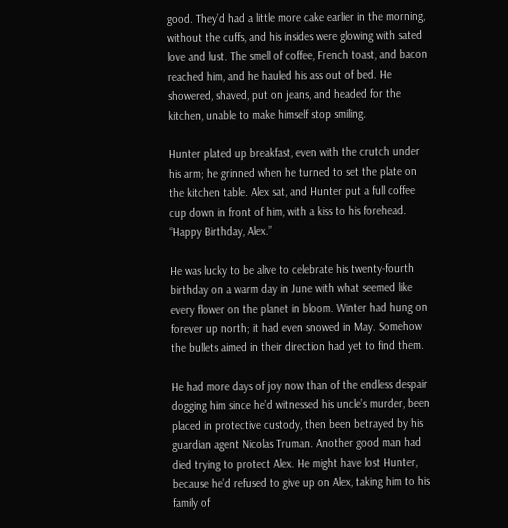good. They’d had a little more cake earlier in the morning, without the cuffs, and his insides were glowing with sated love and lust. The smell of coffee, French toast, and bacon reached him, and he hauled his ass out of bed. He showered, shaved, put on jeans, and headed for the kitchen, unable to make himself stop smiling.

Hunter plated up breakfast, even with the crutch under his arm; he grinned when he turned to set the plate on the kitchen table. Alex sat, and Hunter put a full coffee cup down in front of him, with a kiss to his forehead. “Happy Birthday, Alex.”

He was lucky to be alive to celebrate his twenty-fourth birthday on a warm day in June with what seemed like every flower on the planet in bloom. Winter had hung on forever up north; it had even snowed in May. Somehow the bullets aimed in their direction had yet to find them.

He had more days of joy now than of the endless despair dogging him since he’d witnessed his uncle’s murder, been placed in protective custody, then been betrayed by his guardian agent Nicolas Truman. Another good man had died trying to protect Alex. He might have lost Hunter, because he’d refused to give up on Alex, taking him to his family of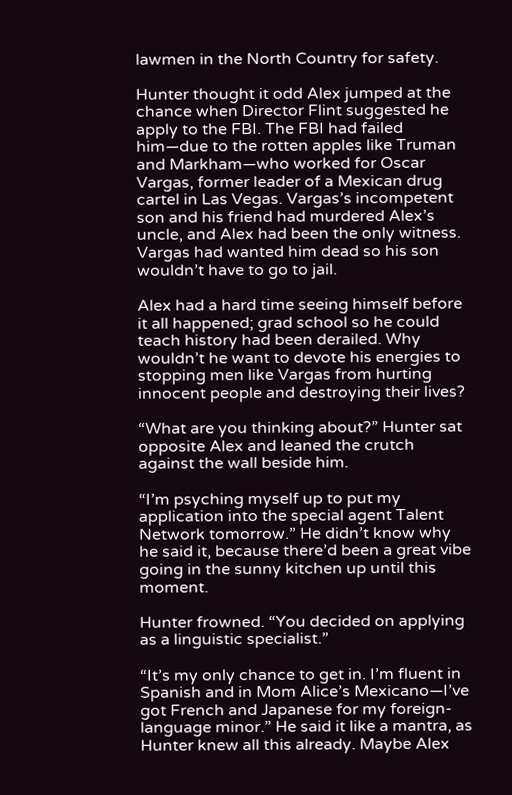lawmen in the North Country for safety.

Hunter thought it odd Alex jumped at the chance when Director Flint suggested he apply to the FBI. The FBI had failed him—due to the rotten apples like Truman and Markham—who worked for Oscar Vargas, former leader of a Mexican drug cartel in Las Vegas. Vargas’s incompetent son and his friend had murdered Alex’s uncle, and Alex had been the only witness. Vargas had wanted him dead so his son wouldn’t have to go to jail.

Alex had a hard time seeing himself before it all happened; grad school so he could teach history had been derailed. Why wouldn’t he want to devote his energies to stopping men like Vargas from hurting innocent people and destroying their lives?

“What are you thinking about?” Hunter sat opposite Alex and leaned the crutch against the wall beside him.

“I’m psyching myself up to put my application into the special agent Talent Network tomorrow.” He didn’t know why he said it, because there’d been a great vibe going in the sunny kitchen up until this moment.

Hunter frowned. “You decided on applying as a linguistic specialist.”

“It’s my only chance to get in. I’m fluent in Spanish and in Mom Alice’s Mexicano—I’ve got French and Japanese for my foreign-language minor.” He said it like a mantra, as Hunter knew all this already. Maybe Alex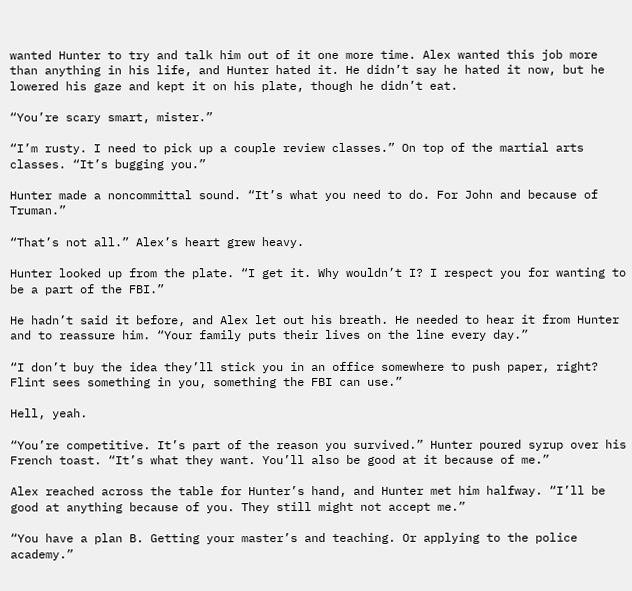wanted Hunter to try and talk him out of it one more time. Alex wanted this job more than anything in his life, and Hunter hated it. He didn’t say he hated it now, but he lowered his gaze and kept it on his plate, though he didn’t eat.

“You’re scary smart, mister.”

“I’m rusty. I need to pick up a couple review classes.” On top of the martial arts classes. “It’s bugging you.”

Hunter made a noncommittal sound. “It’s what you need to do. For John and because of Truman.”

“That’s not all.” Alex’s heart grew heavy.

Hunter looked up from the plate. “I get it. Why wouldn’t I? I respect you for wanting to be a part of the FBI.”

He hadn’t said it before, and Alex let out his breath. He needed to hear it from Hunter and to reassure him. “Your family puts their lives on the line every day.”

“I don’t buy the idea they’ll stick you in an office somewhere to push paper, right? Flint sees something in you, something the FBI can use.”

Hell, yeah.

“You’re competitive. It’s part of the reason you survived.” Hunter poured syrup over his French toast. “It’s what they want. You’ll also be good at it because of me.”

Alex reached across the table for Hunter’s hand, and Hunter met him halfway. “I’ll be good at anything because of you. They still might not accept me.”

“You have a plan B. Getting your master’s and teaching. Or applying to the police academy.”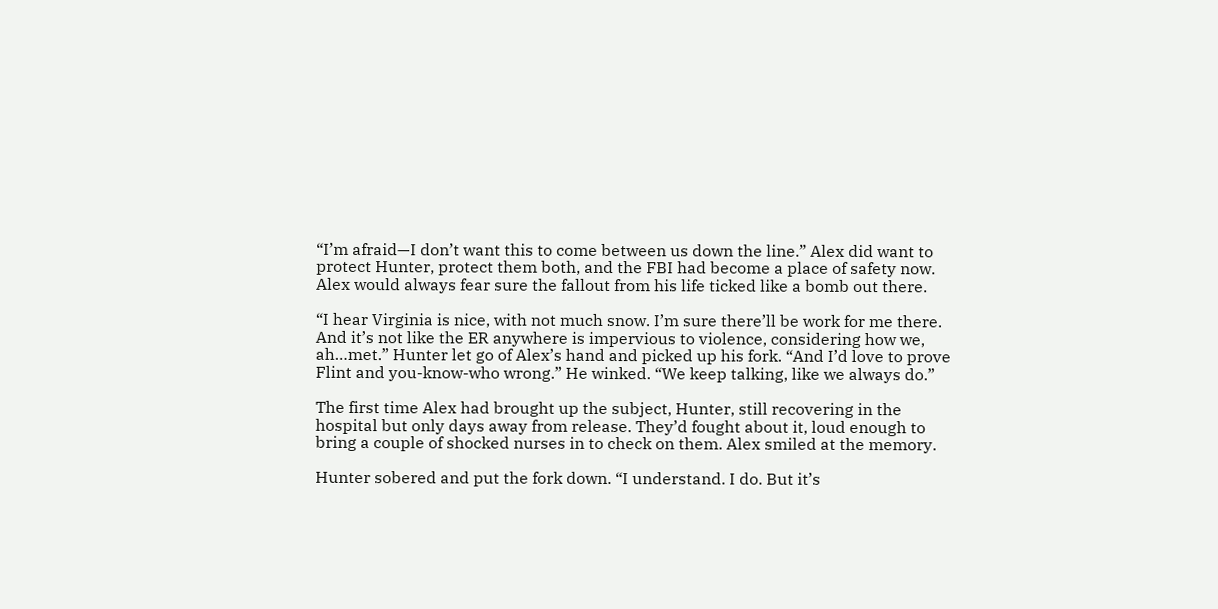“I’m afraid—I don’t want this to come between us down the line.” Alex did want to protect Hunter, protect them both, and the FBI had become a place of safety now. Alex would always fear sure the fallout from his life ticked like a bomb out there.

“I hear Virginia is nice, with not much snow. I’m sure there’ll be work for me there. And it’s not like the ER anywhere is impervious to violence, considering how we, ah…met.” Hunter let go of Alex’s hand and picked up his fork. “And I’d love to prove Flint and you-know-who wrong.” He winked. “We keep talking, like we always do.”

The first time Alex had brought up the subject, Hunter, still recovering in the hospital but only days away from release. They’d fought about it, loud enough to bring a couple of shocked nurses in to check on them. Alex smiled at the memory.

Hunter sobered and put the fork down. “I understand. I do. But it’s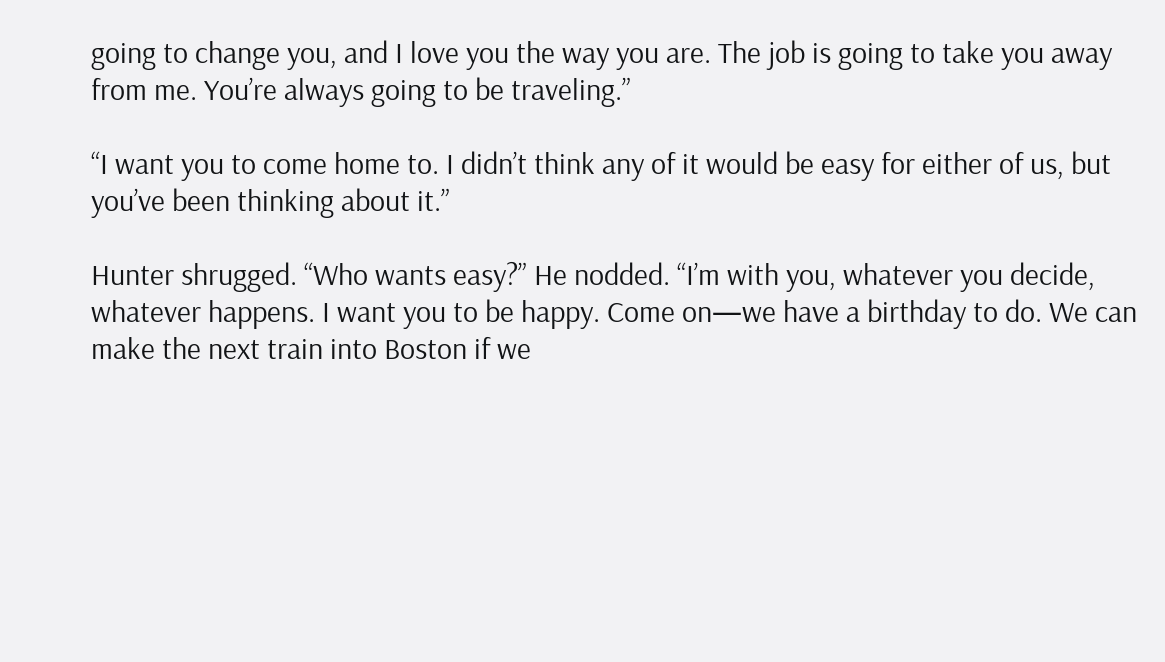going to change you, and I love you the way you are. The job is going to take you away from me. You’re always going to be traveling.”

“I want you to come home to. I didn’t think any of it would be easy for either of us, but you’ve been thinking about it.”

Hunter shrugged. “Who wants easy?” He nodded. “I’m with you, whatever you decide, whatever happens. I want you to be happy. Come on—we have a birthday to do. We can make the next train into Boston if we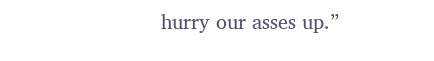hurry our asses up.”